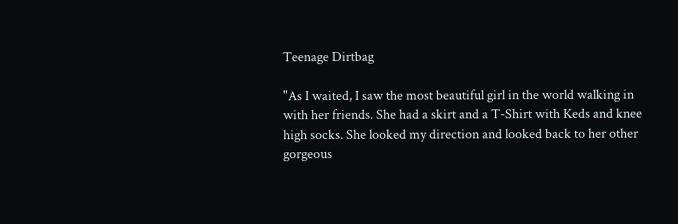Teenage Dirtbag

"As I waited, I saw the most beautiful girl in the world walking in with her friends. She had a skirt and a T-Shirt with Keds and knee high socks. She looked my direction and looked back to her other gorgeous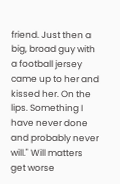friend. Just then a big, broad guy with a football jersey came up to her and kissed her. On the lips. Something I have never done and probably never will." Will matters get worse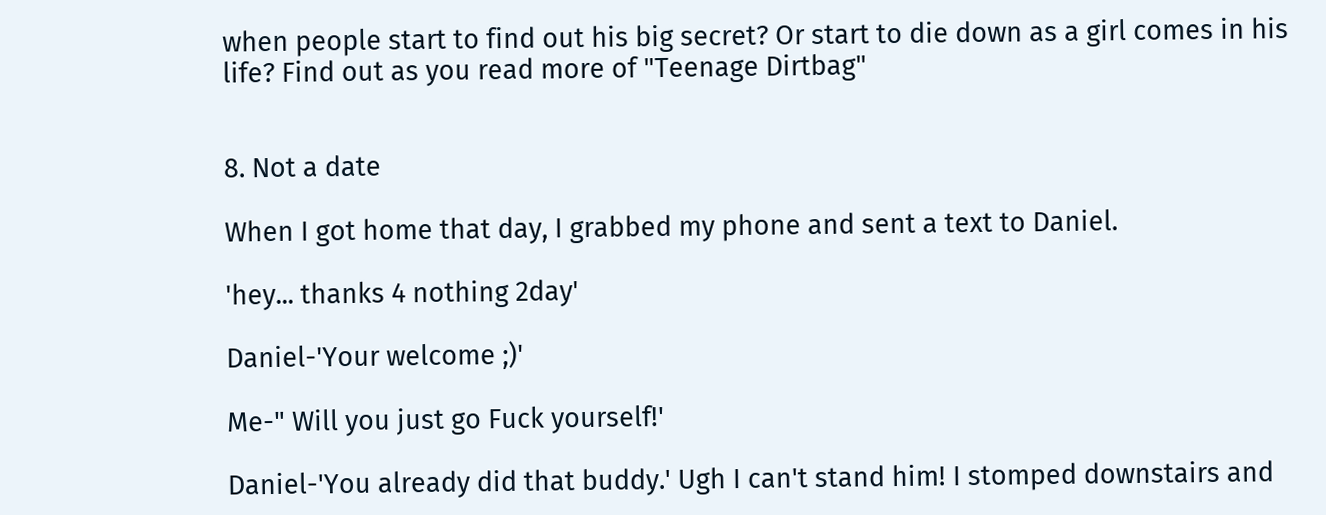when people start to find out his big secret? Or start to die down as a girl comes in his life? Find out as you read more of "Teenage Dirtbag"


8. Not a date

When I got home that day, I grabbed my phone and sent a text to Daniel.

'hey... thanks 4 nothing 2day'

Daniel-'Your welcome ;)'

Me-" Will you just go Fuck yourself!'

Daniel-'You already did that buddy.' Ugh I can't stand him! I stomped downstairs and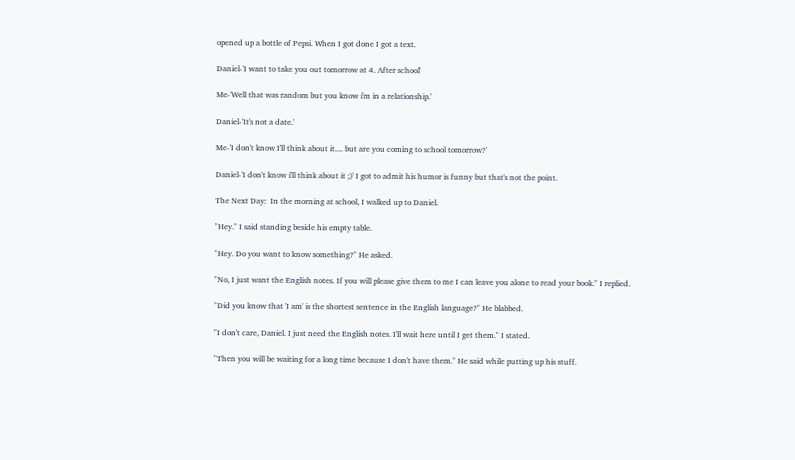opened up a bottle of Pepsi. When I got done I got a text.

Daniel-'I want to take you out tomorrow at 4. After school'

Me-'Well that was random but you know i'm in a relationship.'

Daniel-'It's not a date.'

Me-'I don't know I'll think about it.... but are you coming to school tomorrow?'

Daniel-'I don't know i'll think about it ;)' I got to admit his humor is funny but that's not the point.

The Next Day:  In the morning at school, I walked up to Daniel.

"Hey." I said standing beside his empty table.

"Hey. Do you want to know something?" He asked.

"No, I just want the English notes. If you will please give them to me I can leave you alone to read your book." I replied.

"Did you know that 'I am' is the shortest sentence in the English language?" He blabbed.

"I don't care, Daniel. I just need the English notes. I'll wait here until I get them." I stated.

"Then you will be waiting for a long time because I don't have them." He said while putting up his stuff.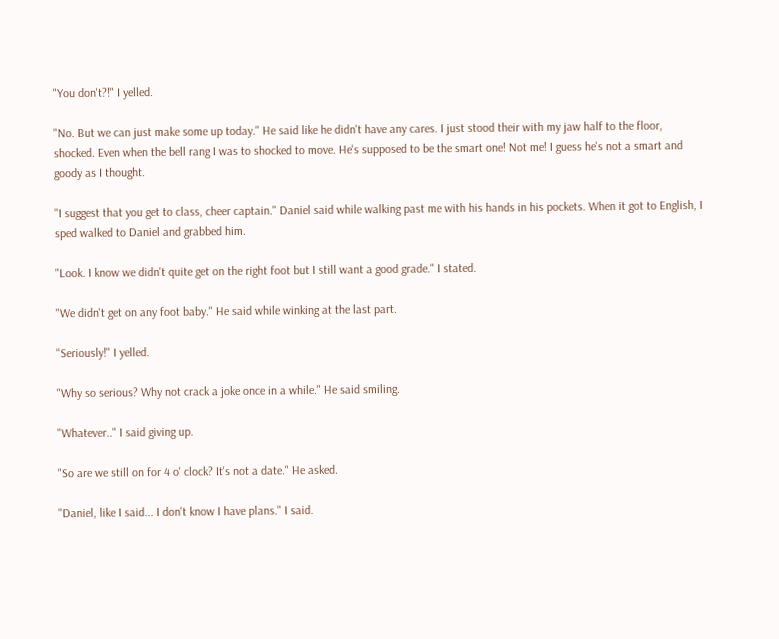"You don't?!" I yelled.

"No. But we can just make some up today." He said like he didn't have any cares. I just stood their with my jaw half to the floor, shocked. Even when the bell rang I was to shocked to move. He's supposed to be the smart one! Not me! I guess he's not a smart and goody as I thought.

"I suggest that you get to class, cheer captain." Daniel said while walking past me with his hands in his pockets. When it got to English, I sped walked to Daniel and grabbed him.

"Look. I know we didn't quite get on the right foot but I still want a good grade." I stated.

"We didn't get on any foot baby." He said while winking at the last part.

"Seriously!" I yelled.

"Why so serious? Why not crack a joke once in a while." He said smiling.

"Whatever.." I said giving up.

"So are we still on for 4 o' clock? It's not a date." He asked.

"Daniel, like I said... I don't know I have plans." I said.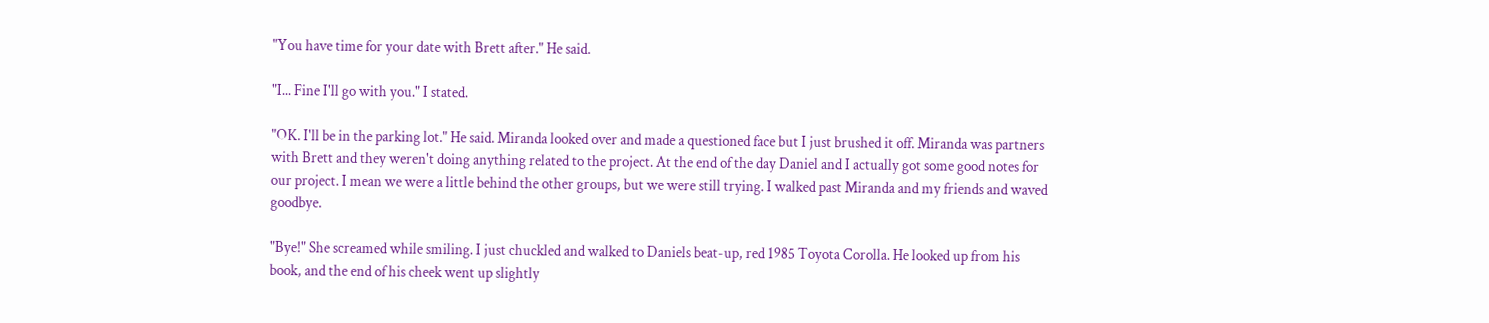"You have time for your date with Brett after." He said.

"I... Fine I'll go with you." I stated.

"OK. I'll be in the parking lot." He said. Miranda looked over and made a questioned face but I just brushed it off. Miranda was partners with Brett and they weren't doing anything related to the project. At the end of the day Daniel and I actually got some good notes for our project. I mean we were a little behind the other groups, but we were still trying. I walked past Miranda and my friends and waved goodbye.

"Bye!" She screamed while smiling. I just chuckled and walked to Daniels beat-up, red 1985 Toyota Corolla. He looked up from his book, and the end of his cheek went up slightly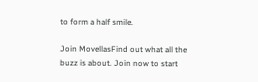to form a half smile.

Join MovellasFind out what all the buzz is about. Join now to start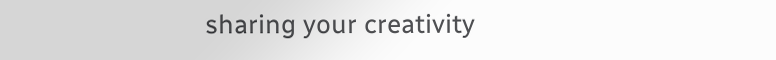sharing your creativity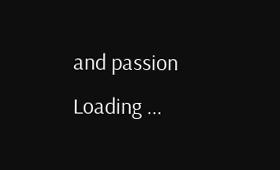and passion
Loading ...